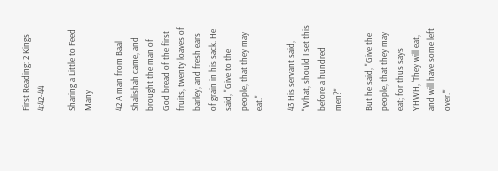First Reading: 2 Kings 4:42-44

Sharing a Little to Feed Many

42 A man from Baal Shalishah came, and brought the man of God bread of the first fruits, twenty loaves of barley, and fresh ears of grain in his sack. He said, "Give to the people, that they may eat."

43 His servant said, "What, should I set this before a hundred men?"

But he said, "Give the people, that they may eat; for thus says YHWH, 'They will eat, and will have some left over.'"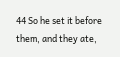44 So he set it before them, and they ate,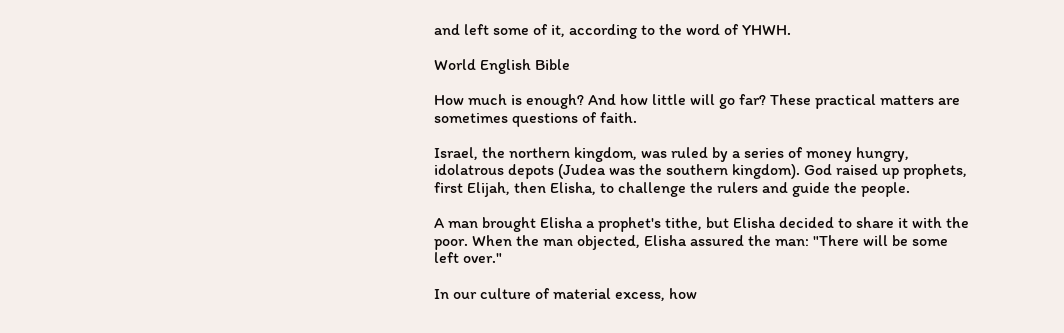and left some of it, according to the word of YHWH.

World English Bible

How much is enough? And how little will go far? These practical matters are sometimes questions of faith.

Israel, the northern kingdom, was ruled by a series of money hungry, idolatrous depots (Judea was the southern kingdom). God raised up prophets, first Elijah, then Elisha, to challenge the rulers and guide the people.

A man brought Elisha a prophet's tithe, but Elisha decided to share it with the poor. When the man objected, Elisha assured the man: "There will be some left over."

In our culture of material excess, how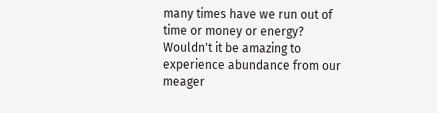many times have we run out of time or money or energy? Wouldn't it be amazing to experience abundance from our meager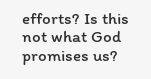efforts? Is this not what God promises us?